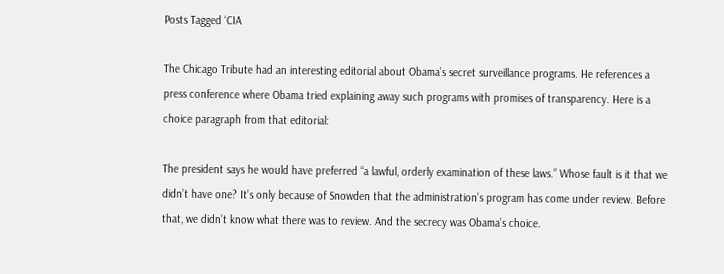Posts Tagged ‘CIA

The Chicago Tribute had an interesting editorial about Obama’s secret surveillance programs. He references a press conference where Obama tried explaining away such programs with promises of transparency. Here is a choice paragraph from that editorial:

The president says he would have preferred “a lawful, orderly examination of these laws.” Whose fault is it that we didn’t have one? It’s only because of Snowden that the administration’s program has come under review. Before that, we didn’t know what there was to review. And the secrecy was Obama’s choice.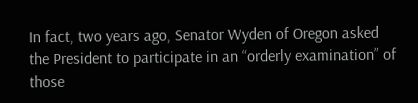In fact, two years ago, Senator Wyden of Oregon asked the President to participate in an “orderly examination” of those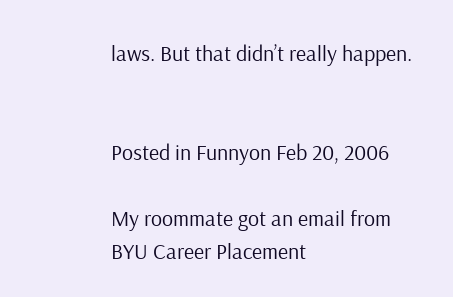laws. But that didn’t really happen.


Posted in Funnyon Feb 20, 2006

My roommate got an email from BYU Career Placement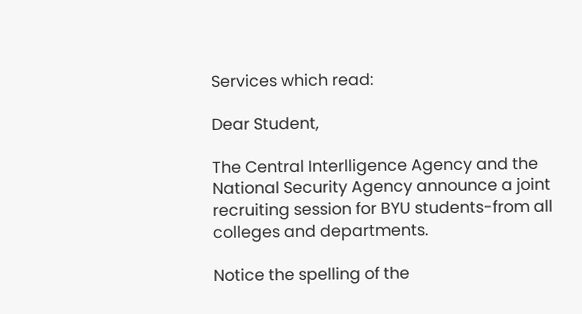Services which read:

Dear Student,

The Central Interlligence Agency and the National Security Agency announce a joint recruiting session for BYU students-from all colleges and departments.

Notice the spelling of the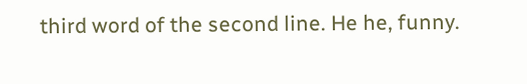third word of the second line. He he, funny.